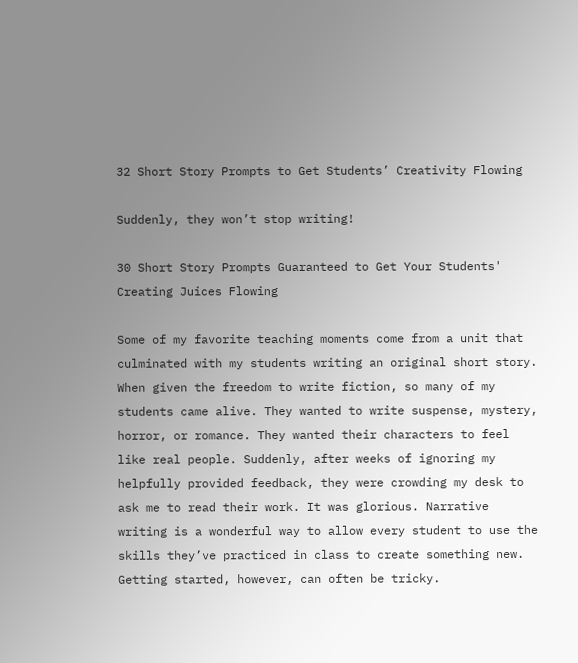32 Short Story Prompts to Get Students’ Creativity Flowing

Suddenly, they won’t stop writing!

30 Short Story Prompts Guaranteed to Get Your Students' Creating Juices Flowing

Some of my favorite teaching moments come from a unit that culminated with my students writing an original short story. When given the freedom to write fiction, so many of my students came alive. They wanted to write suspense, mystery, horror, or romance. They wanted their characters to feel like real people. Suddenly, after weeks of ignoring my helpfully provided feedback, they were crowding my desk to ask me to read their work. It was glorious. Narrative writing is a wonderful way to allow every student to use the skills they’ve practiced in class to create something new. Getting started, however, can often be tricky.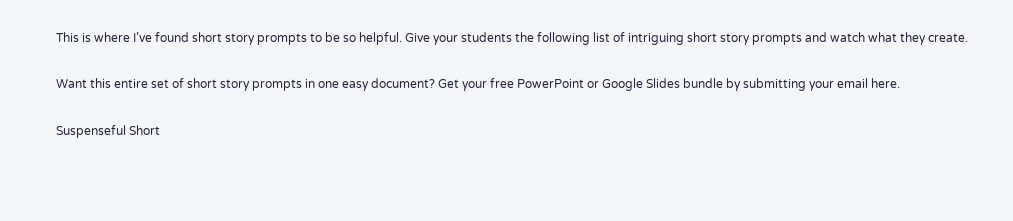This is where I’ve found short story prompts to be so helpful. Give your students the following list of intriguing short story prompts and watch what they create.

Want this entire set of short story prompts in one easy document? Get your free PowerPoint or Google Slides bundle by submitting your email here.

Suspenseful Short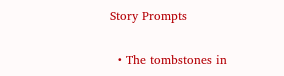Story Prompts

  • The tombstones in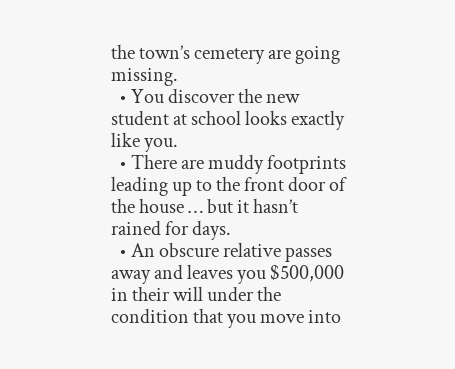the town’s cemetery are going missing.
  • You discover the new student at school looks exactly like you.
  • There are muddy footprints leading up to the front door of the house … but it hasn’t rained for days.
  • An obscure relative passes away and leaves you $500,000 in their will under the condition that you move into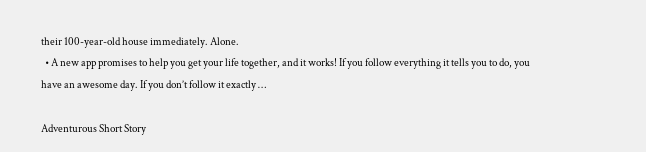their 100-year-old house immediately. Alone.
  • A new app promises to help you get your life together, and it works! If you follow everything it tells you to do, you have an awesome day. If you don’t follow it exactly …

Adventurous Short Story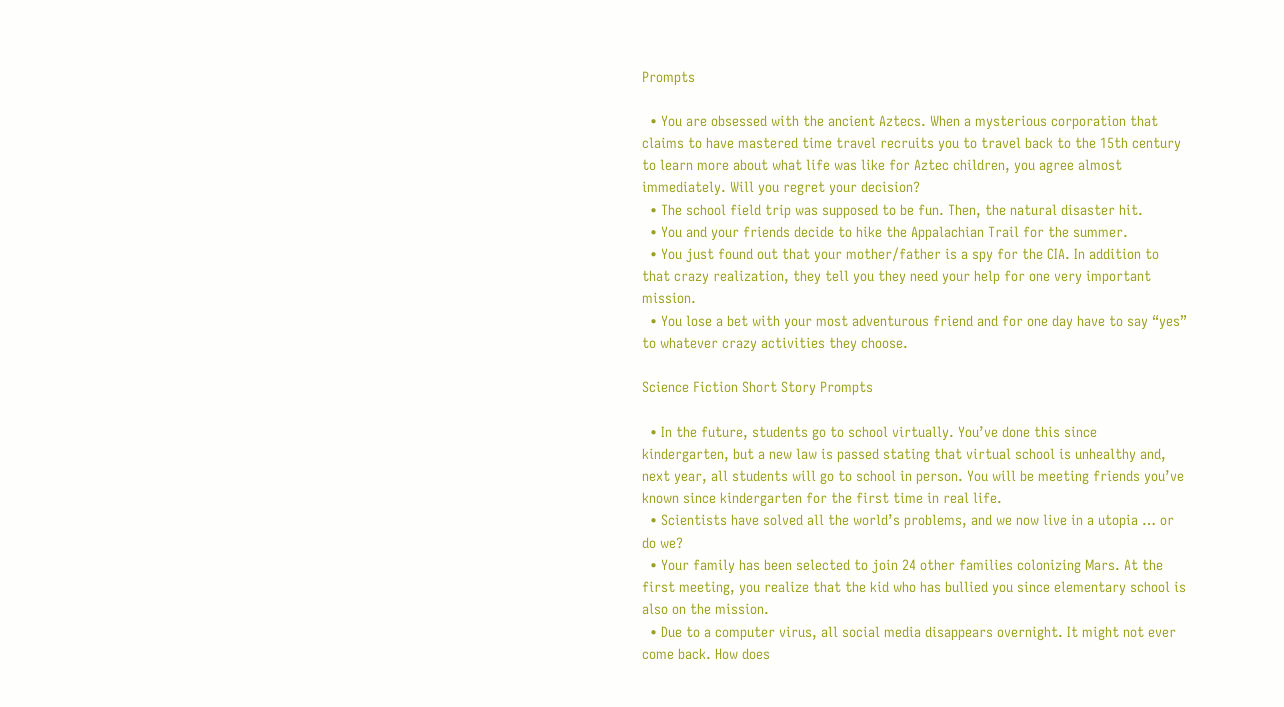Prompts

  • You are obsessed with the ancient Aztecs. When a mysterious corporation that claims to have mastered time travel recruits you to travel back to the 15th century to learn more about what life was like for Aztec children, you agree almost immediately. Will you regret your decision?
  • The school field trip was supposed to be fun. Then, the natural disaster hit.
  • You and your friends decide to hike the Appalachian Trail for the summer.
  • You just found out that your mother/father is a spy for the CIA. In addition to that crazy realization, they tell you they need your help for one very important mission.
  • You lose a bet with your most adventurous friend and for one day have to say “yes” to whatever crazy activities they choose.

Science Fiction Short Story Prompts

  • In the future, students go to school virtually. You’ve done this since kindergarten, but a new law is passed stating that virtual school is unhealthy and, next year, all students will go to school in person. You will be meeting friends you’ve known since kindergarten for the first time in real life.
  • Scientists have solved all the world’s problems, and we now live in a utopia … or do we?
  • Your family has been selected to join 24 other families colonizing Mars. At the first meeting, you realize that the kid who has bullied you since elementary school is also on the mission.
  • Due to a computer virus, all social media disappears overnight. It might not ever come back. How does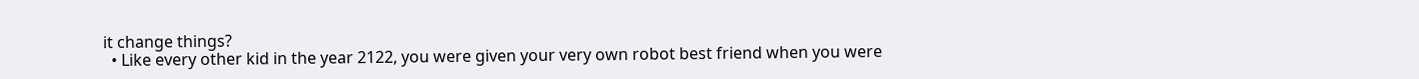it change things?
  • Like every other kid in the year 2122, you were given your very own robot best friend when you were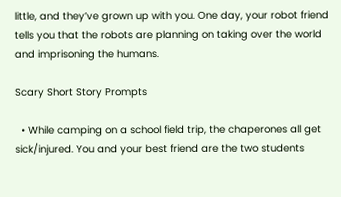little, and they’ve grown up with you. One day, your robot friend tells you that the robots are planning on taking over the world and imprisoning the humans.

Scary Short Story Prompts

  • While camping on a school field trip, the chaperones all get sick/injured. You and your best friend are the two students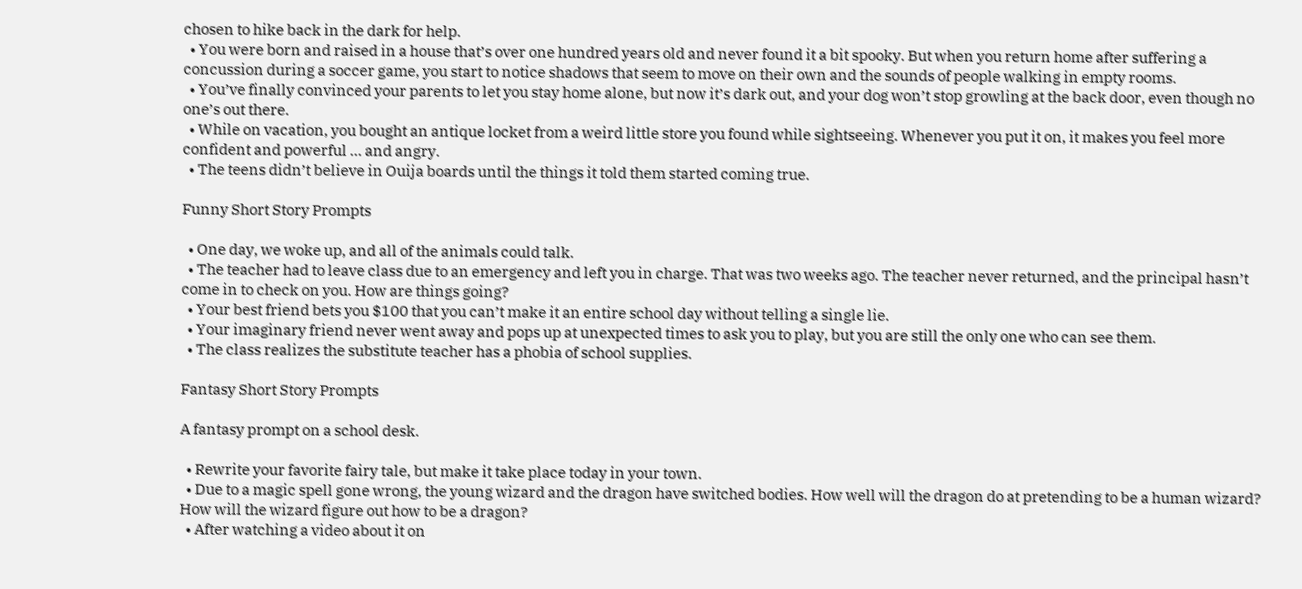chosen to hike back in the dark for help.
  • You were born and raised in a house that’s over one hundred years old and never found it a bit spooky. But when you return home after suffering a concussion during a soccer game, you start to notice shadows that seem to move on their own and the sounds of people walking in empty rooms.
  • You’ve finally convinced your parents to let you stay home alone, but now it’s dark out, and your dog won’t stop growling at the back door, even though no one’s out there.
  • While on vacation, you bought an antique locket from a weird little store you found while sightseeing. Whenever you put it on, it makes you feel more confident and powerful … and angry.
  • The teens didn’t believe in Ouija boards until the things it told them started coming true.

Funny Short Story Prompts

  • One day, we woke up, and all of the animals could talk.
  • The teacher had to leave class due to an emergency and left you in charge. That was two weeks ago. The teacher never returned, and the principal hasn’t come in to check on you. How are things going?
  • Your best friend bets you $100 that you can’t make it an entire school day without telling a single lie.
  • Your imaginary friend never went away and pops up at unexpected times to ask you to play, but you are still the only one who can see them.
  • The class realizes the substitute teacher has a phobia of school supplies.

Fantasy Short Story Prompts

A fantasy prompt on a school desk.

  • Rewrite your favorite fairy tale, but make it take place today in your town.
  • Due to a magic spell gone wrong, the young wizard and the dragon have switched bodies. How well will the dragon do at pretending to be a human wizard? How will the wizard figure out how to be a dragon?
  • After watching a video about it on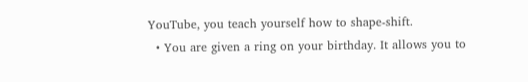YouTube, you teach yourself how to shape-shift.
  • You are given a ring on your birthday. It allows you to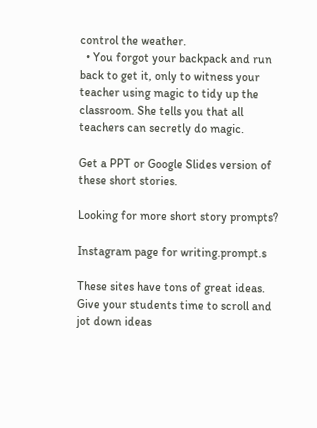control the weather.
  • You forgot your backpack and run back to get it, only to witness your teacher using magic to tidy up the classroom. She tells you that all teachers can secretly do magic.

Get a PPT or Google Slides version of these short stories.

Looking for more short story prompts?

Instagram page for writing.prompt.s

These sites have tons of great ideas. Give your students time to scroll and jot down ideas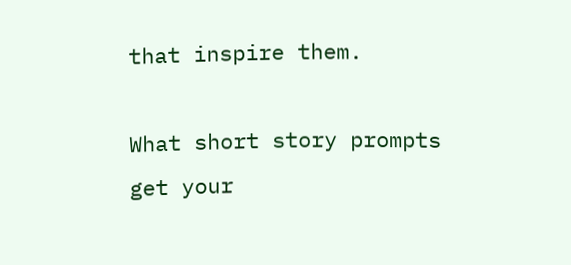that inspire them.

What short story prompts get your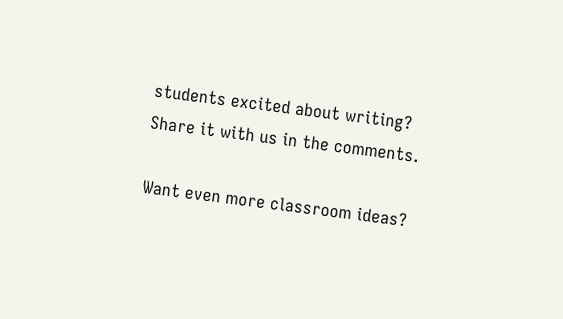students excited about writing? Share it with us in the comments.

Want even more classroom ideas?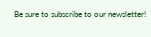Be sure to subscribe to our newsletter!